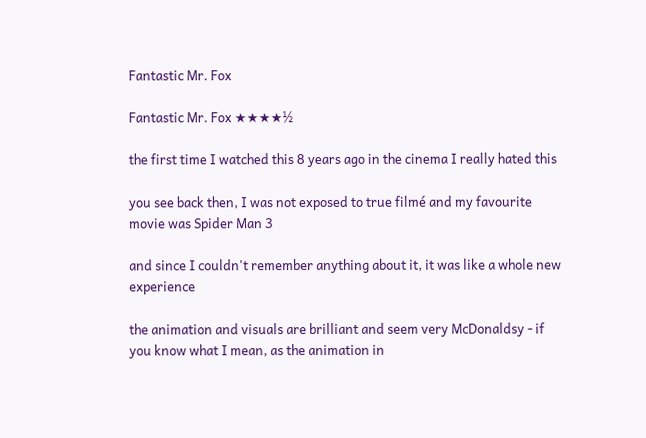Fantastic Mr. Fox

Fantastic Mr. Fox ★★★★½

the first time I watched this 8 years ago in the cinema I really hated this

you see back then, I was not exposed to true filmé and my favourite movie was Spider Man 3

and since I couldn't remember anything about it, it was like a whole new experience

the animation and visuals are brilliant and seem very McDonaldsy - if you know what I mean, as the animation in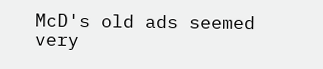McD's old ads seemed very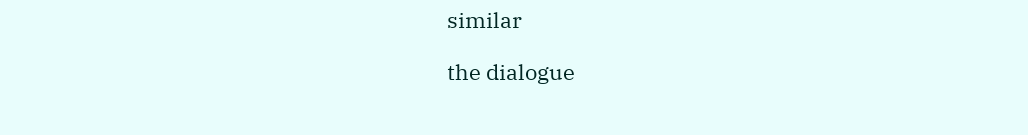similar

the dialogue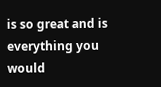is so great and is everything you would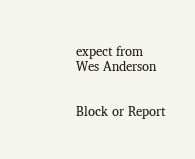expect from Wes Anderson


Block or Report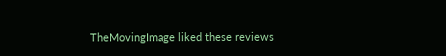TheMovingImage liked these reviews